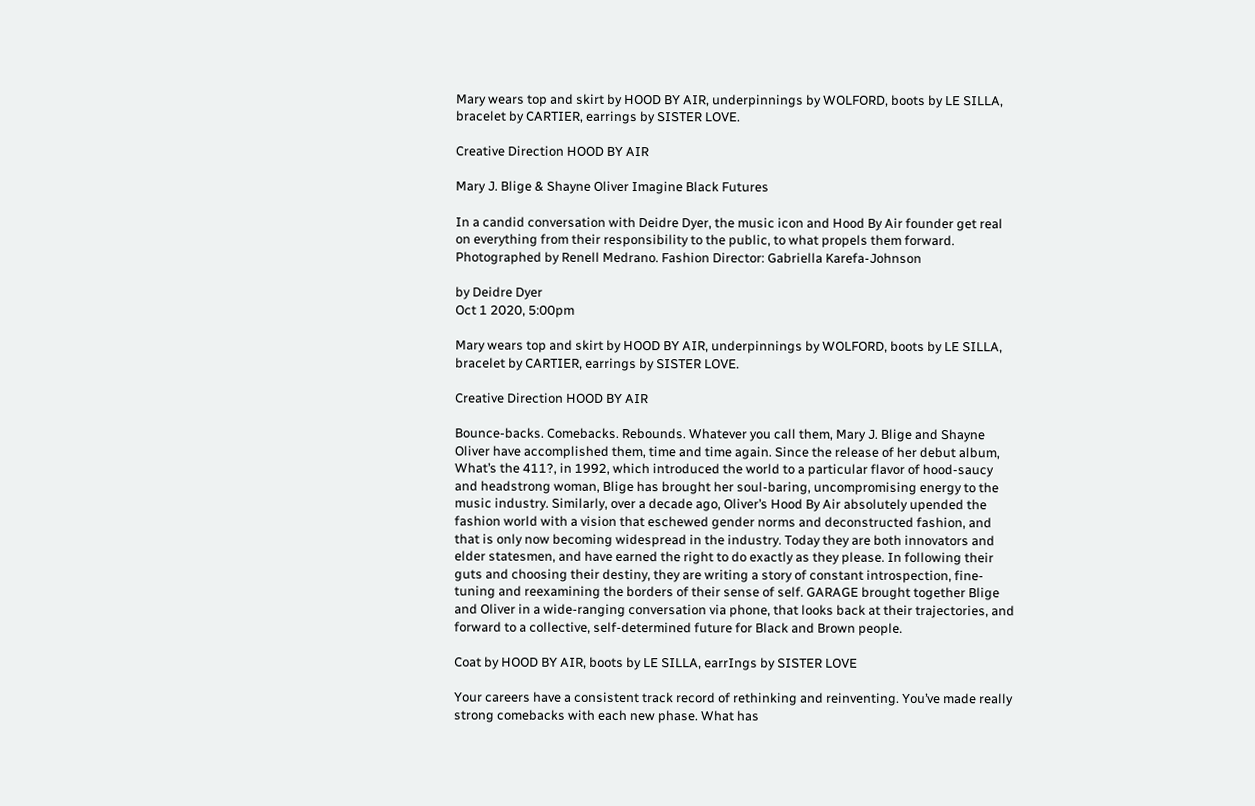Mary wears top and skirt by HOOD BY AIR, underpinnings by WOLFORD, boots by LE SILLA, bracelet by CARTIER, earrings by SISTER LOVE.

Creative Direction HOOD BY AIR

Mary J. Blige & Shayne Oliver Imagine Black Futures

In a candid conversation with Deidre Dyer, the music icon and Hood By Air founder get real on everything from their responsibility to the public, to what propels them forward. Photographed by Renell Medrano. Fashion Director: Gabriella Karefa-Johnson

by Deidre Dyer
Oct 1 2020, 5:00pm

Mary wears top and skirt by HOOD BY AIR, underpinnings by WOLFORD, boots by LE SILLA, bracelet by CARTIER, earrings by SISTER LOVE.

Creative Direction HOOD BY AIR

Bounce-backs. Comebacks. Rebounds. Whatever you call them, Mary J. Blige and Shayne Oliver have accomplished them, time and time again. Since the release of her debut album, What’s the 411?, in 1992, which introduced the world to a particular flavor of hood-saucy and headstrong woman, Blige has brought her soul-baring, uncompromising energy to the music industry. Similarly, over a decade ago, Oliver’s Hood By Air absolutely upended the fashion world with a vision that eschewed gender norms and deconstructed fashion, and that is only now becoming widespread in the industry. Today they are both innovators and elder statesmen, and have earned the right to do exactly as they please. In following their guts and choosing their destiny, they are writing a story of constant introspection, fine-tuning and reexamining the borders of their sense of self. GARAGE brought together Blige and Oliver in a wide-ranging conversation via phone, that looks back at their trajectories, and forward to a collective, self-determined future for Black and Brown people.

Coat by HOOD BY AIR, boots by LE SILLA, earrIngs by SISTER LOVE

Your careers have a consistent track record of rethinking and reinventing. You’ve made really strong comebacks with each new phase. What has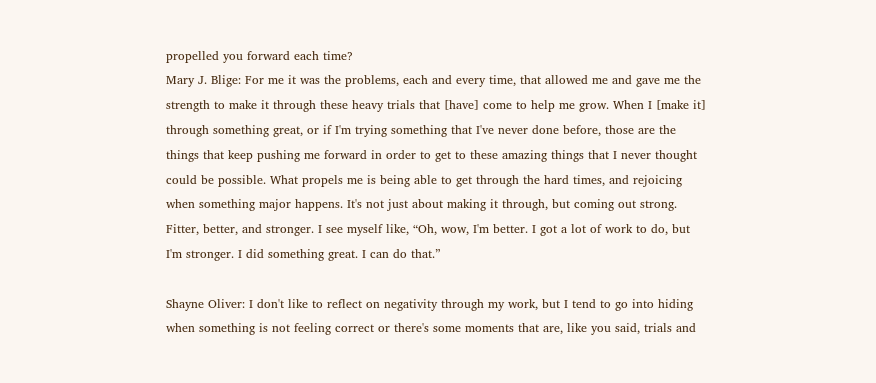propelled you forward each time?
Mary J. Blige: For me it was the problems, each and every time, that allowed me and gave me the strength to make it through these heavy trials that [have] come to help me grow. When I [make it] through something great, or if I'm trying something that I've never done before, those are the things that keep pushing me forward in order to get to these amazing things that I never thought could be possible. What propels me is being able to get through the hard times, and rejoicing when something major happens. It's not just about making it through, but coming out strong. Fitter, better, and stronger. I see myself like, “Oh, wow, I'm better. I got a lot of work to do, but I'm stronger. I did something great. I can do that.”

Shayne Oliver: I don't like to reflect on negativity through my work, but I tend to go into hiding when something is not feeling correct or there's some moments that are, like you said, trials and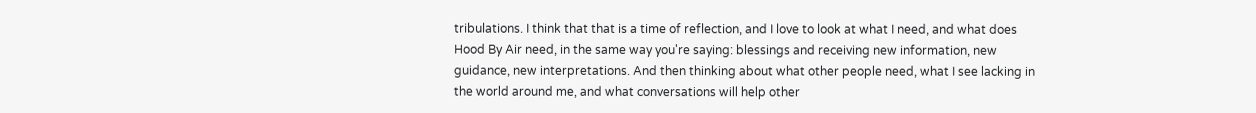tribulations. I think that that is a time of reflection, and I love to look at what I need, and what does Hood By Air need, in the same way you're saying: blessings and receiving new information, new guidance, new interpretations. And then thinking about what other people need, what I see lacking in the world around me, and what conversations will help other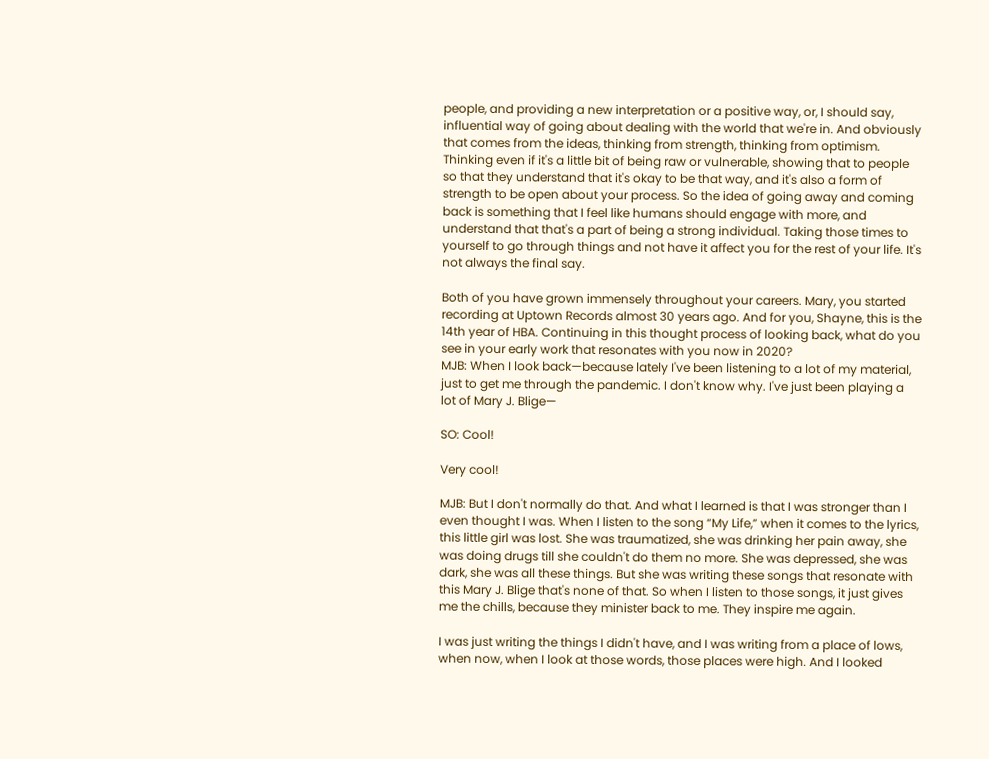people, and providing a new interpretation or a positive way, or, I should say, influential way of going about dealing with the world that we're in. And obviously that comes from the ideas, thinking from strength, thinking from optimism. Thinking even if it's a little bit of being raw or vulnerable, showing that to people so that they understand that it's okay to be that way, and it's also a form of strength to be open about your process. So the idea of going away and coming back is something that I feel like humans should engage with more, and understand that that's a part of being a strong individual. Taking those times to yourself to go through things and not have it affect you for the rest of your life. It's not always the final say.

Both of you have grown immensely throughout your careers. Mary, you started recording at Uptown Records almost 30 years ago. And for you, Shayne, this is the 14th year of HBA. Continuing in this thought process of looking back, what do you see in your early work that resonates with you now in 2020?
MJB: When I look back—because lately I've been listening to a lot of my material, just to get me through the pandemic. I don't know why. I've just been playing a lot of Mary J. Blige—

SO: Cool!

Very cool!

MJB: But I don't normally do that. And what I learned is that I was stronger than I even thought I was. When I listen to the song “My Life,” when it comes to the lyrics, this little girl was lost. She was traumatized, she was drinking her pain away, she was doing drugs till she couldn't do them no more. She was depressed, she was dark, she was all these things. But she was writing these songs that resonate with this Mary J. Blige that's none of that. So when I listen to those songs, it just gives me the chills, because they minister back to me. They inspire me again.

I was just writing the things I didn't have, and I was writing from a place of lows, when now, when I look at those words, those places were high. And I looked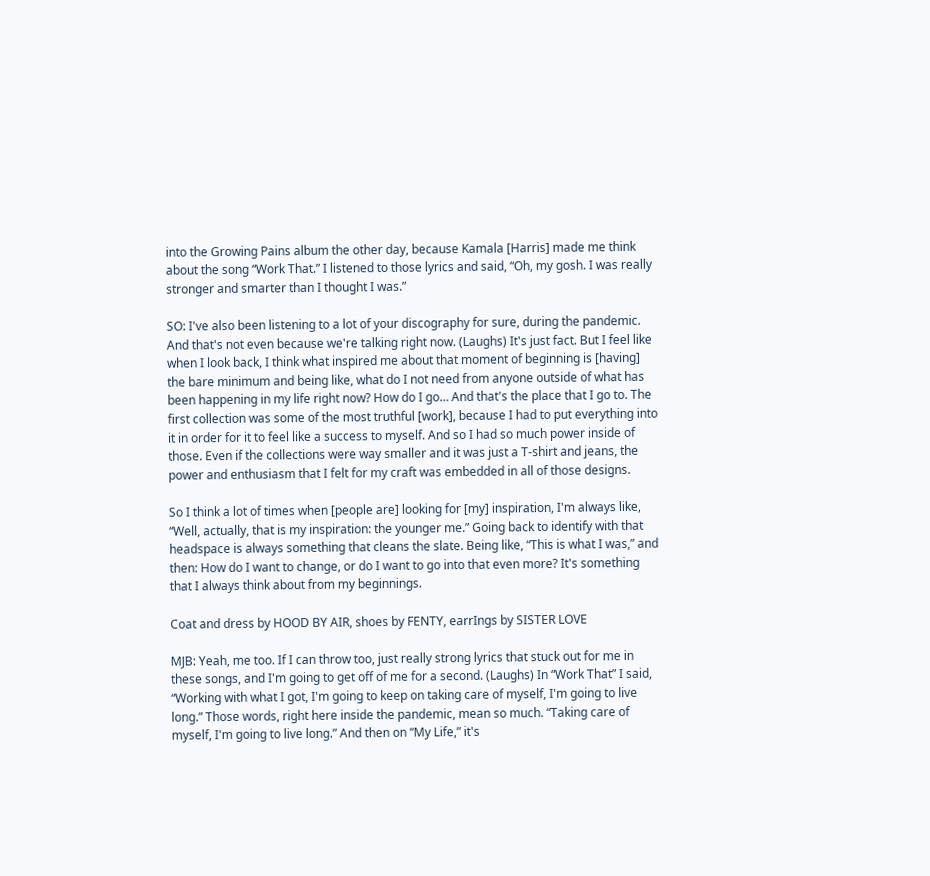into the Growing Pains album the other day, because Kamala [Harris] made me think about the song “Work That.” I listened to those lyrics and said, “Oh, my gosh. I was really stronger and smarter than I thought I was.”

SO: I've also been listening to a lot of your discography for sure, during the pandemic. And that's not even because we're talking right now. (Laughs) It's just fact. But I feel like when I look back, I think what inspired me about that moment of beginning is [having] the bare minimum and being like, what do I not need from anyone outside of what has been happening in my life right now? How do I go… And that's the place that I go to. The first collection was some of the most truthful [work], because I had to put everything into it in order for it to feel like a success to myself. And so I had so much power inside of those. Even if the collections were way smaller and it was just a T-shirt and jeans, the power and enthusiasm that I felt for my craft was embedded in all of those designs.

So I think a lot of times when [people are] looking for [my] inspiration, I'm always like, “Well, actually, that is my inspiration: the younger me.” Going back to identify with that headspace is always something that cleans the slate. Being like, “This is what I was,” and then: How do I want to change, or do I want to go into that even more? It's something that I always think about from my beginnings.

Coat and dress by HOOD BY AIR, shoes by FENTY, earrIngs by SISTER LOVE

MJB: Yeah, me too. If I can throw too, just really strong lyrics that stuck out for me in these songs, and I'm going to get off of me for a second. (Laughs) In “Work That” I said, “Working with what I got, I'm going to keep on taking care of myself, I'm going to live long.” Those words, right here inside the pandemic, mean so much. “Taking care of myself, I'm going to live long.” And then on “My Life,” it's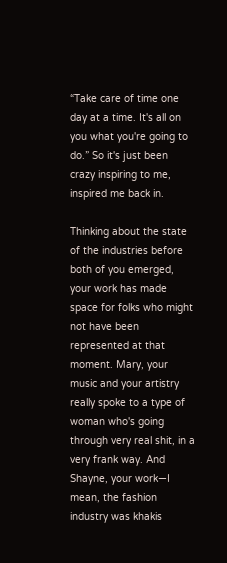“Take care of time one day at a time. It's all on you what you're going to do.” So it's just been crazy inspiring to me, inspired me back in.

Thinking about the state of the industries before both of you emerged, your work has made space for folks who might not have been represented at that moment. Mary, your music and your artistry really spoke to a type of woman who's going through very real shit, in a very frank way. And Shayne, your work—I mean, the fashion industry was khakis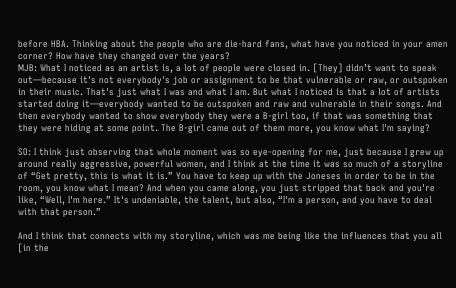before HBA. Thinking about the people who are die-hard fans, what have you noticed in your amen corner? How have they changed over the years?
MJB: What I noticed as an artist is, a lot of people were closed in. [They] didn’t want to speak out—because it's not everybody's job or assignment to be that vulnerable or raw, or outspoken in their music. That's just what I was and what I am. But what I noticed is that a lot of artists started doing it—everybody wanted to be outspoken and raw and vulnerable in their songs. And then everybody wanted to show everybody they were a B-girl too, if that was something that they were hiding at some point. The B-girl came out of them more, you know what I'm saying?

SO: I think just observing that whole moment was so eye-opening for me, just because I grew up around really aggressive, powerful women, and I think at the time it was so much of a storyline of “Get pretty, this is what it is.” You have to keep up with the Joneses in order to be in the room, you know what I mean? And when you came along, you just stripped that back and you're like, “Well, I'm here.” It's undeniable, the talent, but also, “I'm a person, and you have to deal with that person.”

And I think that connects with my storyline, which was me being like the influences that you all [in the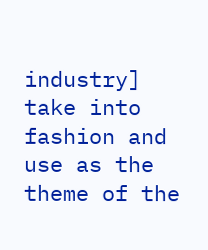industry] take into fashion and use as the theme of the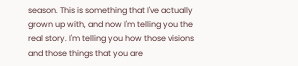season. This is something that I've actually grown up with, and now I'm telling you the real story. I'm telling you how those visions and those things that you are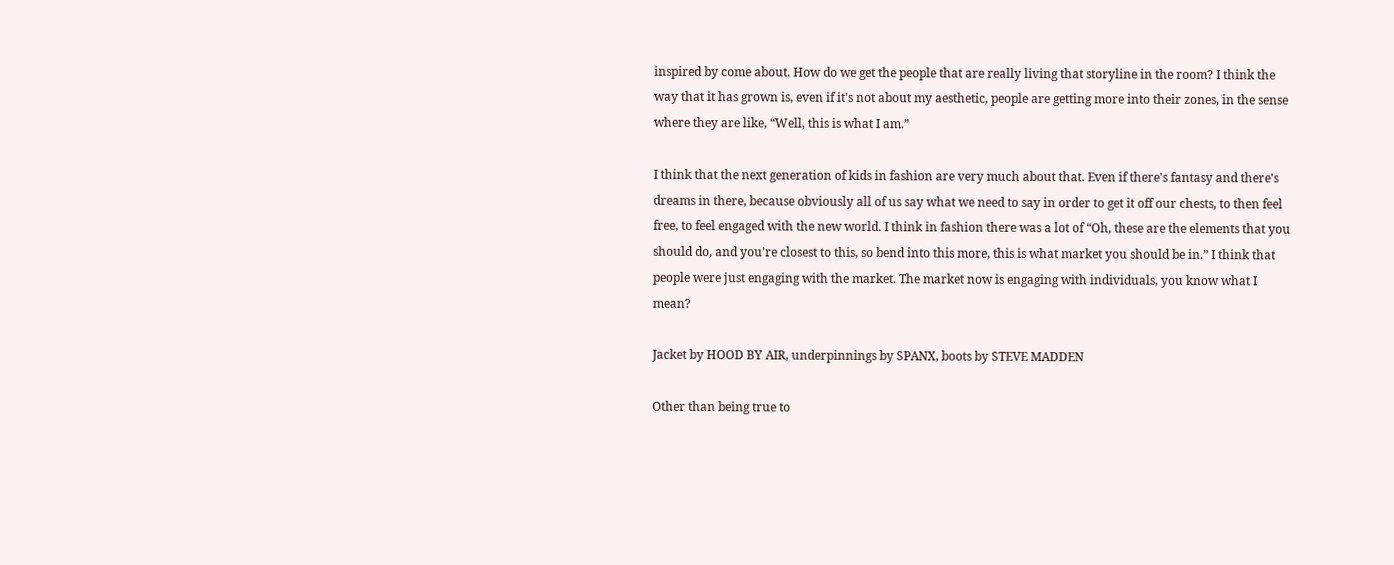inspired by come about. How do we get the people that are really living that storyline in the room? I think the way that it has grown is, even if it's not about my aesthetic, people are getting more into their zones, in the sense where they are like, “Well, this is what I am.”

I think that the next generation of kids in fashion are very much about that. Even if there's fantasy and there's dreams in there, because obviously all of us say what we need to say in order to get it off our chests, to then feel free, to feel engaged with the new world. I think in fashion there was a lot of “Oh, these are the elements that you should do, and you're closest to this, so bend into this more, this is what market you should be in.” I think that people were just engaging with the market. The market now is engaging with individuals, you know what I mean?

Jacket by HOOD BY AIR, underpinnings by SPANX, boots by STEVE MADDEN

Other than being true to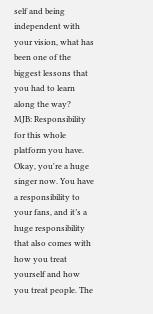self and being independent with your vision, what has been one of the biggest lessons that you had to learn along the way?
MJB: Responsibility for this whole platform you have. Okay, you're a huge singer now. You have a responsibility to your fans, and it’s a huge responsibility that also comes with how you treat yourself and how you treat people. The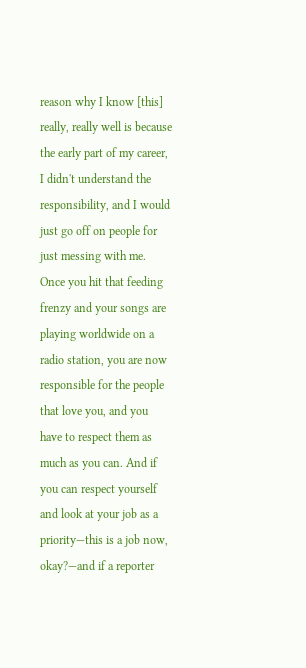reason why I know [this] really, really well is because the early part of my career, I didn't understand the responsibility, and I would just go off on people for just messing with me. Once you hit that feeding frenzy and your songs are playing worldwide on a radio station, you are now responsible for the people that love you, and you have to respect them as much as you can. And if you can respect yourself and look at your job as a priority—this is a job now, okay?—and if a reporter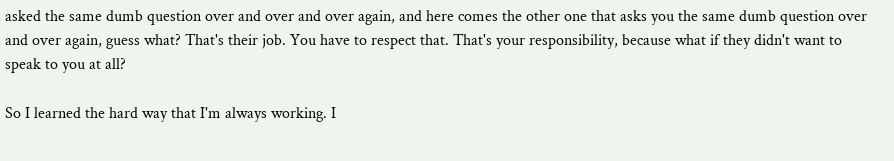asked the same dumb question over and over and over again, and here comes the other one that asks you the same dumb question over and over again, guess what? That's their job. You have to respect that. That's your responsibility, because what if they didn't want to speak to you at all?

So I learned the hard way that I'm always working. I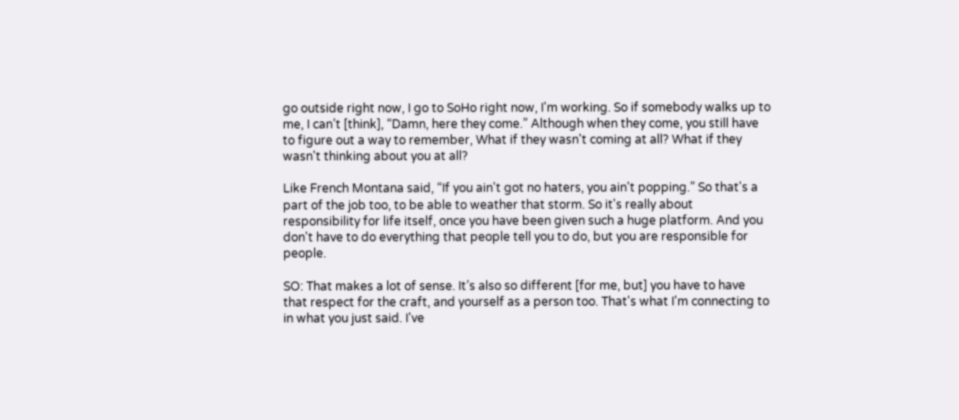go outside right now, I go to SoHo right now, I'm working. So if somebody walks up to me, I can’t [think], “Damn, here they come.” Although when they come, you still have to figure out a way to remember, What if they wasn't coming at all? What if they wasn't thinking about you at all?

Like French Montana said, “If you ain't got no haters, you ain't popping.” So that's a part of the job too, to be able to weather that storm. So it's really about responsibility for life itself, once you have been given such a huge platform. And you don't have to do everything that people tell you to do, but you are responsible for people.

SO: That makes a lot of sense. It’s also so different [for me, but] you have to have that respect for the craft, and yourself as a person too. That's what I'm connecting to in what you just said. I've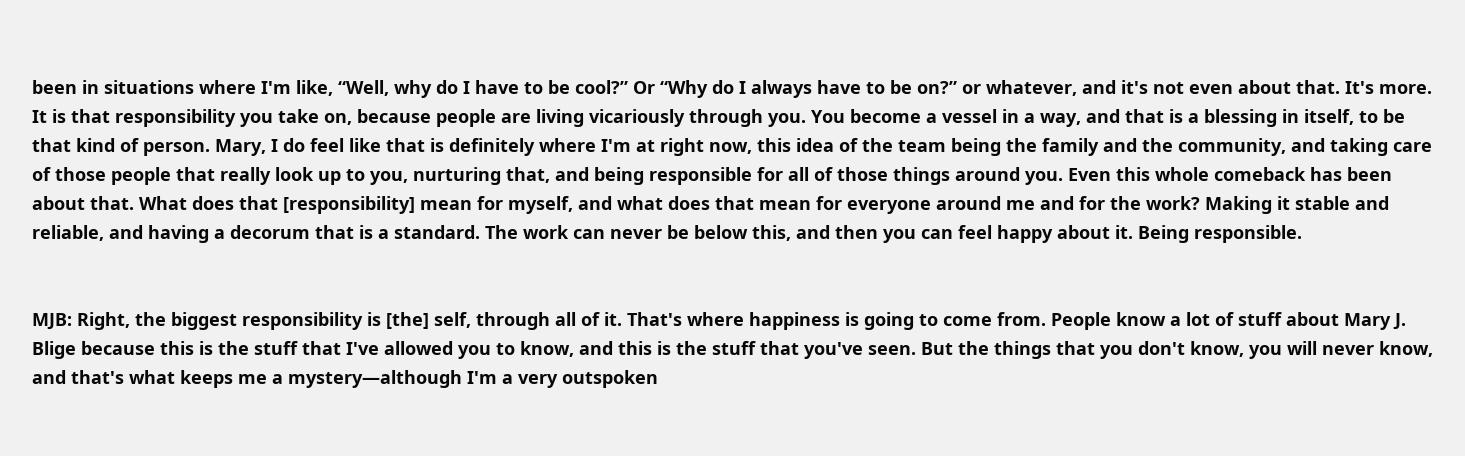been in situations where I'm like, “Well, why do I have to be cool?” Or “Why do I always have to be on?” or whatever, and it's not even about that. It's more. It is that responsibility you take on, because people are living vicariously through you. You become a vessel in a way, and that is a blessing in itself, to be that kind of person. Mary, I do feel like that is definitely where I'm at right now, this idea of the team being the family and the community, and taking care of those people that really look up to you, nurturing that, and being responsible for all of those things around you. Even this whole comeback has been about that. What does that [responsibility] mean for myself, and what does that mean for everyone around me and for the work? Making it stable and reliable, and having a decorum that is a standard. The work can never be below this, and then you can feel happy about it. Being responsible.


MJB: Right, the biggest responsibility is [the] self, through all of it. That's where happiness is going to come from. People know a lot of stuff about Mary J. Blige because this is the stuff that I've allowed you to know, and this is the stuff that you've seen. But the things that you don't know, you will never know, and that's what keeps me a mystery—although I'm a very outspoken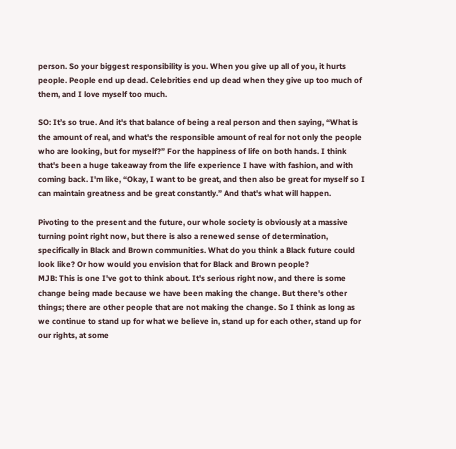person. So your biggest responsibility is you. When you give up all of you, it hurts people. People end up dead. Celebrities end up dead when they give up too much of them, and I love myself too much.

SO: It’s so true. And it's that balance of being a real person and then saying, “What is the amount of real, and what's the responsible amount of real for not only the people who are looking, but for myself?” For the happiness of life on both hands. I think that's been a huge takeaway from the life experience I have with fashion, and with coming back. I'm like, “Okay, I want to be great, and then also be great for myself so I can maintain greatness and be great constantly.” And that's what will happen.

Pivoting to the present and the future, our whole society is obviously at a massive turning point right now, but there is also a renewed sense of determination, specifically in Black and Brown communities. What do you think a Black future could look like? Or how would you envision that for Black and Brown people?
MJB: This is one I've got to think about. It's serious right now, and there is some change being made because we have been making the change. But there's other things; there are other people that are not making the change. So I think as long as we continue to stand up for what we believe in, stand up for each other, stand up for our rights, at some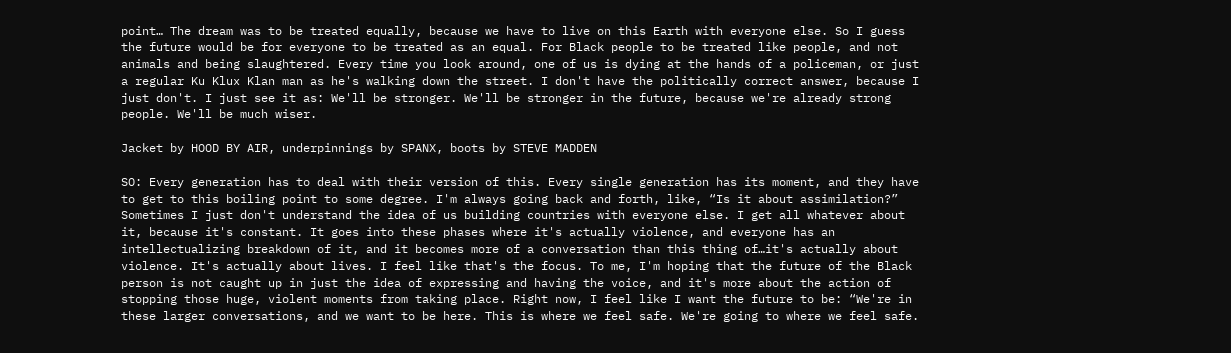point… The dream was to be treated equally, because we have to live on this Earth with everyone else. So I guess the future would be for everyone to be treated as an equal. For Black people to be treated like people, and not animals and being slaughtered. Every time you look around, one of us is dying at the hands of a policeman, or just a regular Ku Klux Klan man as he's walking down the street. I don't have the politically correct answer, because I just don't. I just see it as: We'll be stronger. We'll be stronger in the future, because we're already strong people. We'll be much wiser.

Jacket by HOOD BY AIR, underpinnings by SPANX, boots by STEVE MADDEN

SO: Every generation has to deal with their version of this. Every single generation has its moment, and they have to get to this boiling point to some degree. I'm always going back and forth, like, “Is it about assimilation?” Sometimes I just don't understand the idea of us building countries with everyone else. I get all whatever about it, because it's constant. It goes into these phases where it's actually violence, and everyone has an intellectualizing breakdown of it, and it becomes more of a conversation than this thing of…it's actually about violence. It's actually about lives. I feel like that's the focus. To me, I'm hoping that the future of the Black person is not caught up in just the idea of expressing and having the voice, and it's more about the action of stopping those huge, violent moments from taking place. Right now, I feel like I want the future to be: “We're in these larger conversations, and we want to be here. This is where we feel safe. We're going to where we feel safe.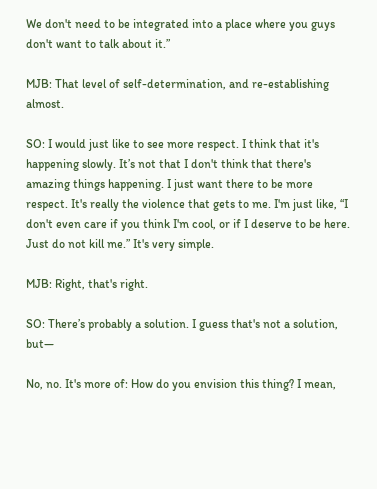We don't need to be integrated into a place where you guys don't want to talk about it.”

MJB: That level of self-determination, and re-establishing almost.

SO: I would just like to see more respect. I think that it's happening slowly. It’s not that I don't think that there's amazing things happening. I just want there to be more respect. It's really the violence that gets to me. I'm just like, “I don't even care if you think I'm cool, or if I deserve to be here. Just do not kill me.” It's very simple.

MJB: Right, that's right.

SO: There’s probably a solution. I guess that's not a solution, but—

No, no. It's more of: How do you envision this thing? I mean,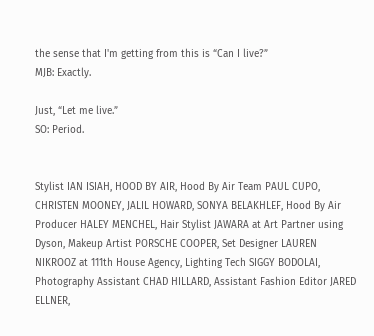the sense that I'm getting from this is “Can I live?”
MJB: Exactly.

Just, “Let me live.”
SO: Period.


Stylist IAN ISIAH, HOOD BY AIR, Hood By Air Team PAUL CUPO, CHRISTEN MOONEY, JALIL HOWARD, SONYA BELAKHLEF, Hood By Air Producer HALEY MENCHEL, Hair Stylist JAWARA at Art Partner using Dyson, Makeup Artist PORSCHE COOPER, Set Designer LAUREN NIKROOZ at 111th House Agency, Lighting Tech SIGGY BODOLAI, Photography Assistant CHAD HILLARD, Assistant Fashion Editor JARED ELLNER,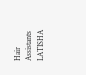Hair Assistants LATISHA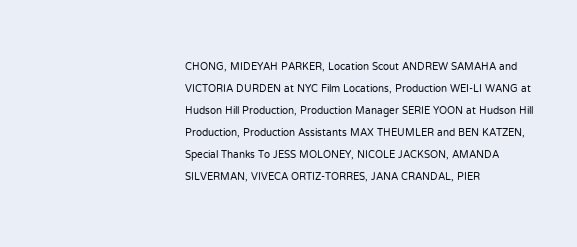CHONG, MIDEYAH PARKER, Location Scout ANDREW SAMAHA and VICTORIA DURDEN at NYC Film Locations, Production WEI-LI WANG at Hudson Hill Production, Production Manager SERIE YOON at Hudson Hill Production, Production Assistants MAX THEUMLER and BEN KATZEN, Special Thanks To JESS MOLONEY, NICOLE JACKSON, AMANDA SILVERMAN, VIVECA ORTIZ-TORRES, JANA CRANDAL, PIER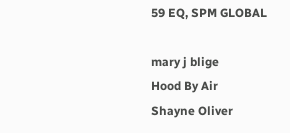59 EQ, SPM GLOBAL

mary j blige
Hood By Air
Shayne Oliver